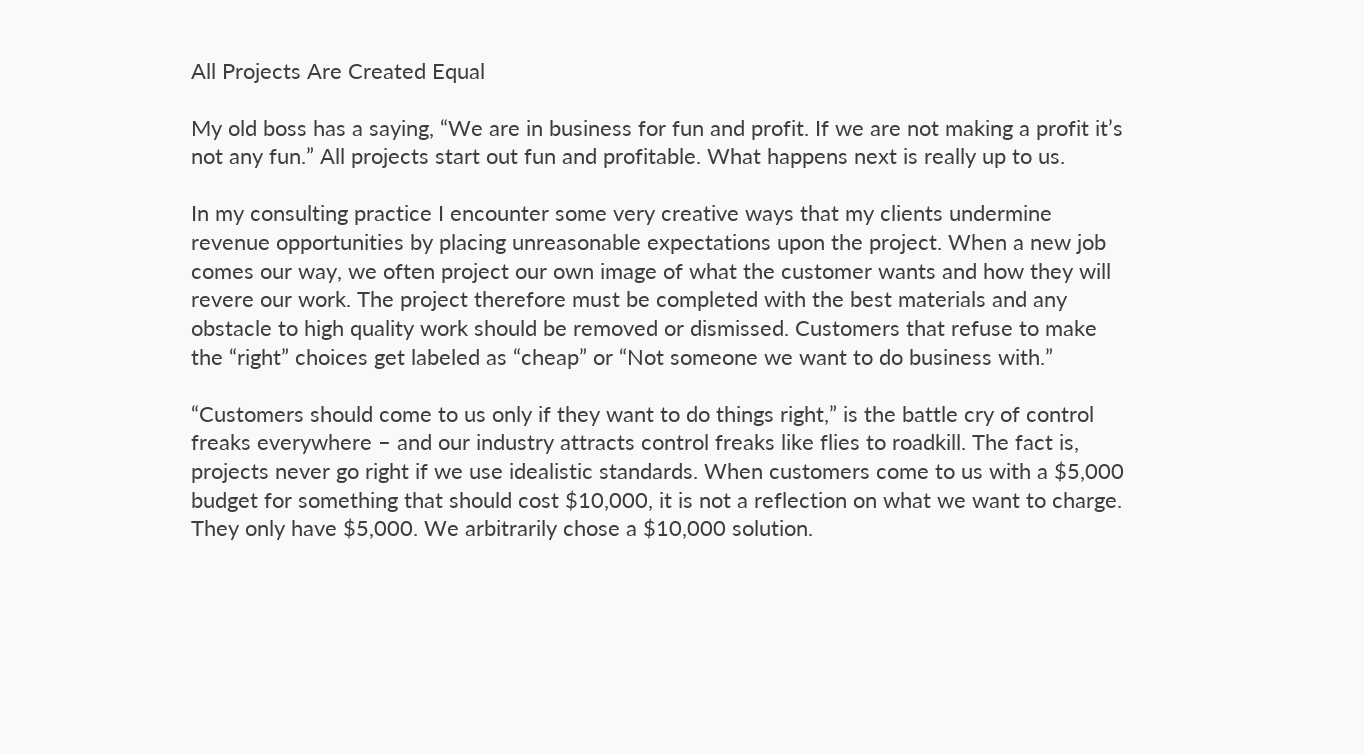All Projects Are Created Equal

My old boss has a saying, “We are in business for fun and profit. If we are not making a profit it’s not any fun.” All projects start out fun and profitable. What happens next is really up to us.

In my consulting practice I encounter some very creative ways that my clients undermine revenue opportunities by placing unreasonable expectations upon the project. When a new job comes our way, we often project our own image of what the customer wants and how they will revere our work. The project therefore must be completed with the best materials and any obstacle to high quality work should be removed or dismissed. Customers that refuse to make the “right” choices get labeled as “cheap” or “Not someone we want to do business with.”

“Customers should come to us only if they want to do things right,” is the battle cry of control freaks everywhere – and our industry attracts control freaks like flies to roadkill. The fact is, projects never go right if we use idealistic standards. When customers come to us with a $5,000 budget for something that should cost $10,000, it is not a reflection on what we want to charge. They only have $5,000. We arbitrarily chose a $10,000 solution.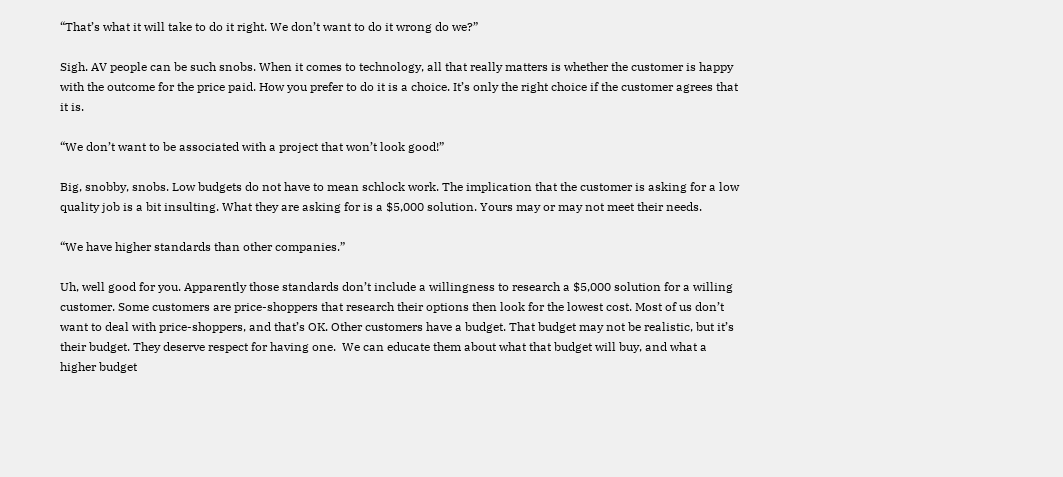“That’s what it will take to do it right. We don’t want to do it wrong do we?”

Sigh. AV people can be such snobs. When it comes to technology, all that really matters is whether the customer is happy with the outcome for the price paid. How you prefer to do it is a choice. It’s only the right choice if the customer agrees that it is.

“We don’t want to be associated with a project that won’t look good!”

Big, snobby, snobs. Low budgets do not have to mean schlock work. The implication that the customer is asking for a low quality job is a bit insulting. What they are asking for is a $5,000 solution. Yours may or may not meet their needs.

“We have higher standards than other companies.”

Uh, well good for you. Apparently those standards don’t include a willingness to research a $5,000 solution for a willing customer. Some customers are price-shoppers that research their options then look for the lowest cost. Most of us don’t want to deal with price-shoppers, and that’s OK. Other customers have a budget. That budget may not be realistic, but it’s their budget. They deserve respect for having one.  We can educate them about what that budget will buy, and what a higher budget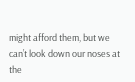might afford them, but we can’t look down our noses at the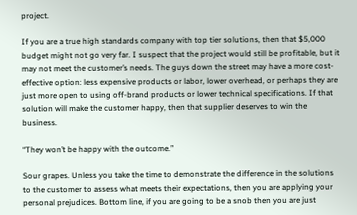project.

If you are a true high standards company with top tier solutions, then that $5,000 budget might not go very far. I suspect that the project would still be profitable, but it may not meet the customer’s needs. The guys down the street may have a more cost-effective option: less expensive products or labor, lower overhead, or perhaps they are just more open to using off-brand products or lower technical specifications. If that solution will make the customer happy, then that supplier deserves to win the business.

“They won’t be happy with the outcome.”

Sour grapes. Unless you take the time to demonstrate the difference in the solutions to the customer to assess what meets their expectations, then you are applying your personal prejudices. Bottom line, if you are going to be a snob then you are just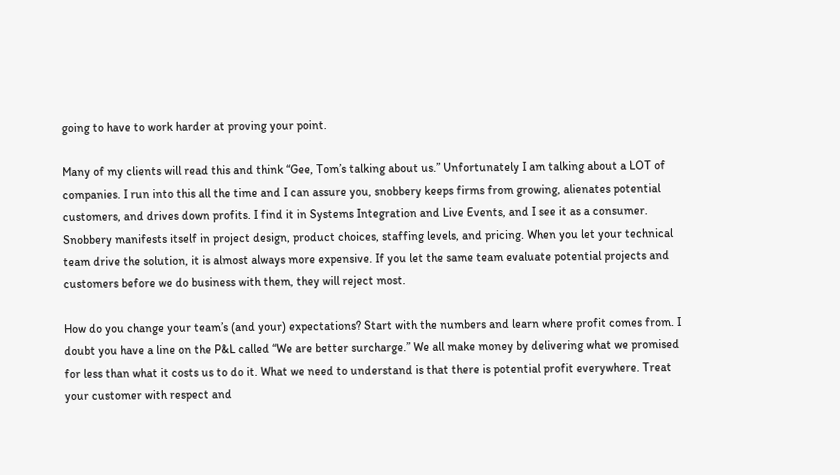going to have to work harder at proving your point.

Many of my clients will read this and think “Gee, Tom’s talking about us.” Unfortunately I am talking about a LOT of companies. I run into this all the time and I can assure you, snobbery keeps firms from growing, alienates potential customers, and drives down profits. I find it in Systems Integration and Live Events, and I see it as a consumer. Snobbery manifests itself in project design, product choices, staffing levels, and pricing. When you let your technical team drive the solution, it is almost always more expensive. If you let the same team evaluate potential projects and customers before we do business with them, they will reject most.

How do you change your team’s (and your) expectations? Start with the numbers and learn where profit comes from. I doubt you have a line on the P&L called “We are better surcharge.” We all make money by delivering what we promised for less than what it costs us to do it. What we need to understand is that there is potential profit everywhere. Treat your customer with respect and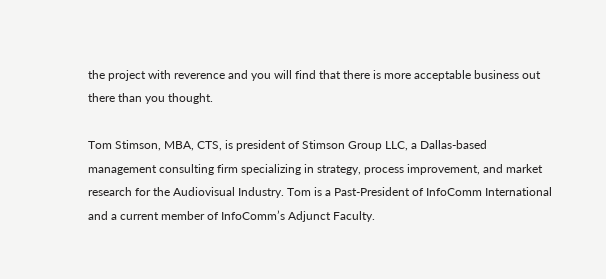the project with reverence and you will find that there is more acceptable business out there than you thought.

Tom Stimson, MBA, CTS, is president of Stimson Group LLC, a Dallas-based management consulting firm specializing in strategy, process improvement, and market research for the Audiovisual Industry. Tom is a Past-President of InfoComm International and a current member of InfoComm’s Adjunct Faculty.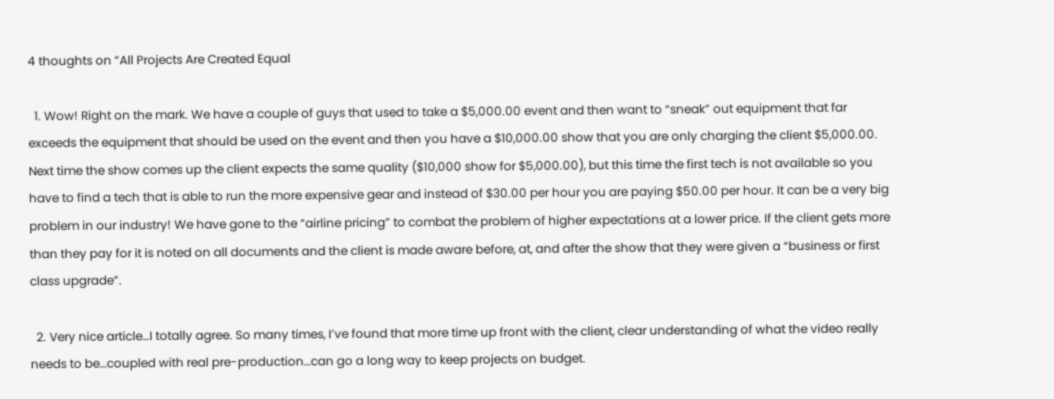4 thoughts on “All Projects Are Created Equal

  1. Wow! Right on the mark. We have a couple of guys that used to take a $5,000.00 event and then want to “sneak” out equipment that far exceeds the equipment that should be used on the event and then you have a $10,000.00 show that you are only charging the client $5,000.00. Next time the show comes up the client expects the same quality ($10,000 show for $5,000.00), but this time the first tech is not available so you have to find a tech that is able to run the more expensive gear and instead of $30.00 per hour you are paying $50.00 per hour. It can be a very big problem in our industry! We have gone to the “airline pricing” to combat the problem of higher expectations at a lower price. If the client gets more than they pay for it is noted on all documents and the client is made aware before, at, and after the show that they were given a “business or first class upgrade”.

  2. Very nice article…I totally agree. So many times, I’ve found that more time up front with the client, clear understanding of what the video really needs to be…coupled with real pre-production…can go a long way to keep projects on budget.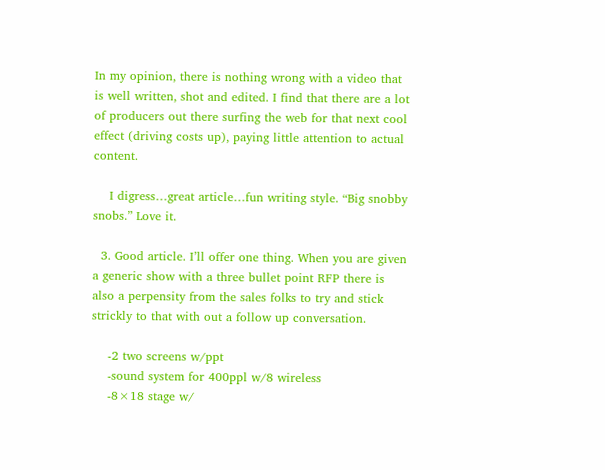In my opinion, there is nothing wrong with a video that is well written, shot and edited. I find that there are a lot of producers out there surfing the web for that next cool effect (driving costs up), paying little attention to actual content.

    I digress…great article…fun writing style. “Big snobby snobs.” Love it.

  3. Good article. I’ll offer one thing. When you are given a generic show with a three bullet point RFP there is also a perpensity from the sales folks to try and stick strickly to that with out a follow up conversation.

    -2 two screens w/ppt
    -sound system for 400ppl w/8 wireless
    -8×18 stage w/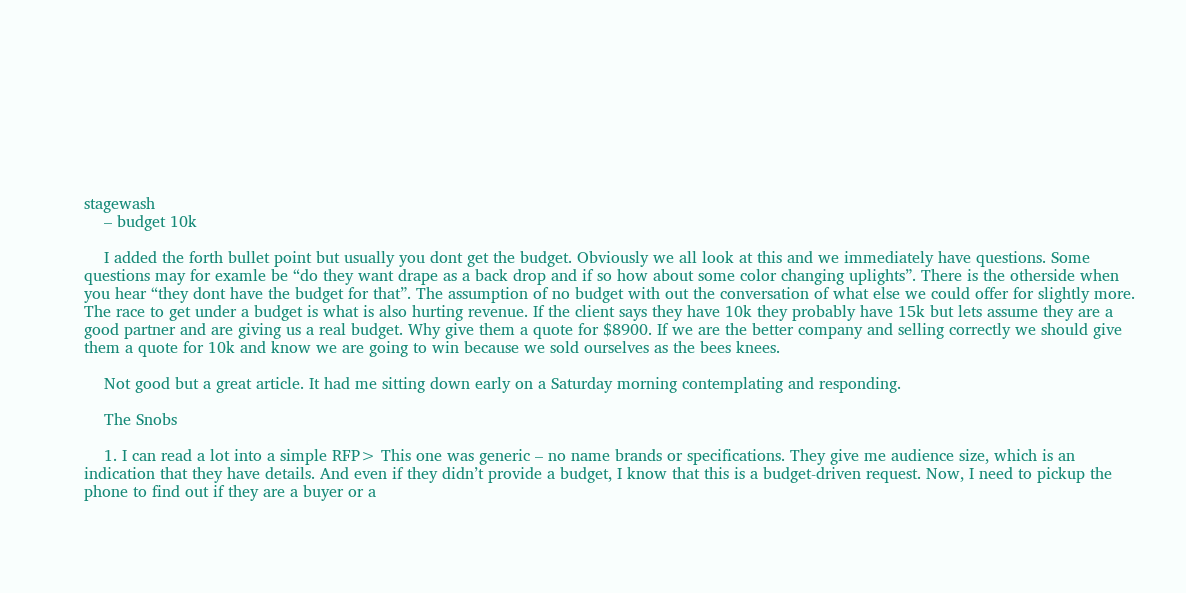stagewash
    – budget 10k

    I added the forth bullet point but usually you dont get the budget. Obviously we all look at this and we immediately have questions. Some questions may for examle be “do they want drape as a back drop and if so how about some color changing uplights”. There is the otherside when you hear “they dont have the budget for that”. The assumption of no budget with out the conversation of what else we could offer for slightly more. The race to get under a budget is what is also hurting revenue. If the client says they have 10k they probably have 15k but lets assume they are a good partner and are giving us a real budget. Why give them a quote for $8900. If we are the better company and selling correctly we should give them a quote for 10k and know we are going to win because we sold ourselves as the bees knees.

    Not good but a great article. It had me sitting down early on a Saturday morning contemplating and responding.

    The Snobs

    1. I can read a lot into a simple RFP> This one was generic – no name brands or specifications. They give me audience size, which is an indication that they have details. And even if they didn’t provide a budget, I know that this is a budget-driven request. Now, I need to pickup the phone to find out if they are a buyer or a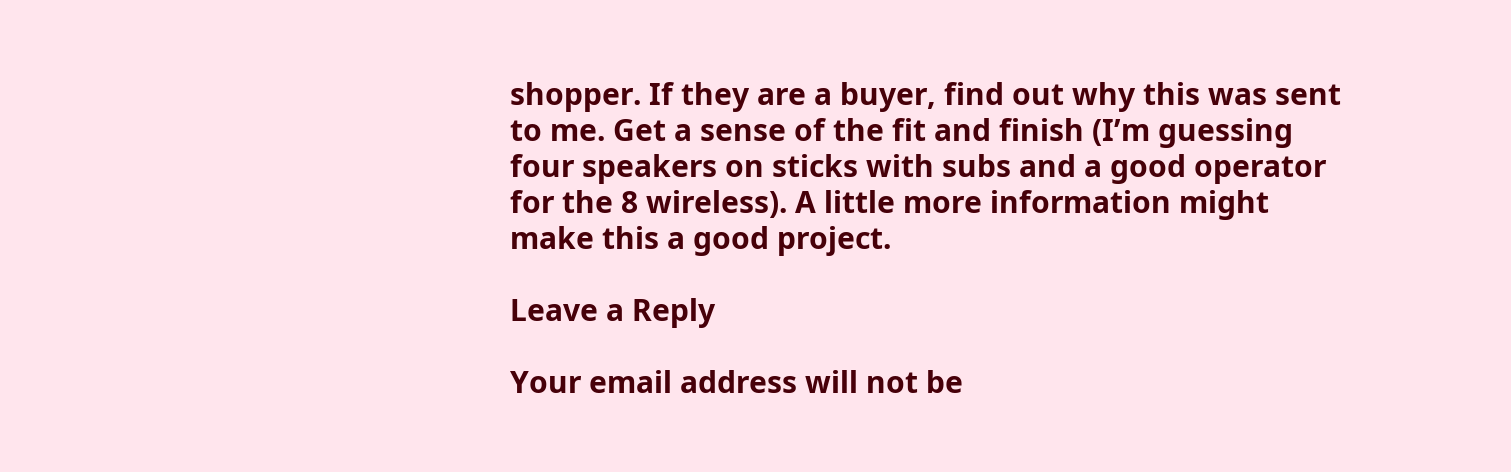shopper. If they are a buyer, find out why this was sent to me. Get a sense of the fit and finish (I’m guessing four speakers on sticks with subs and a good operator for the 8 wireless). A little more information might make this a good project.

Leave a Reply

Your email address will not be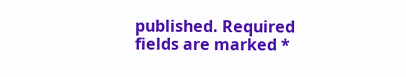published. Required fields are marked *